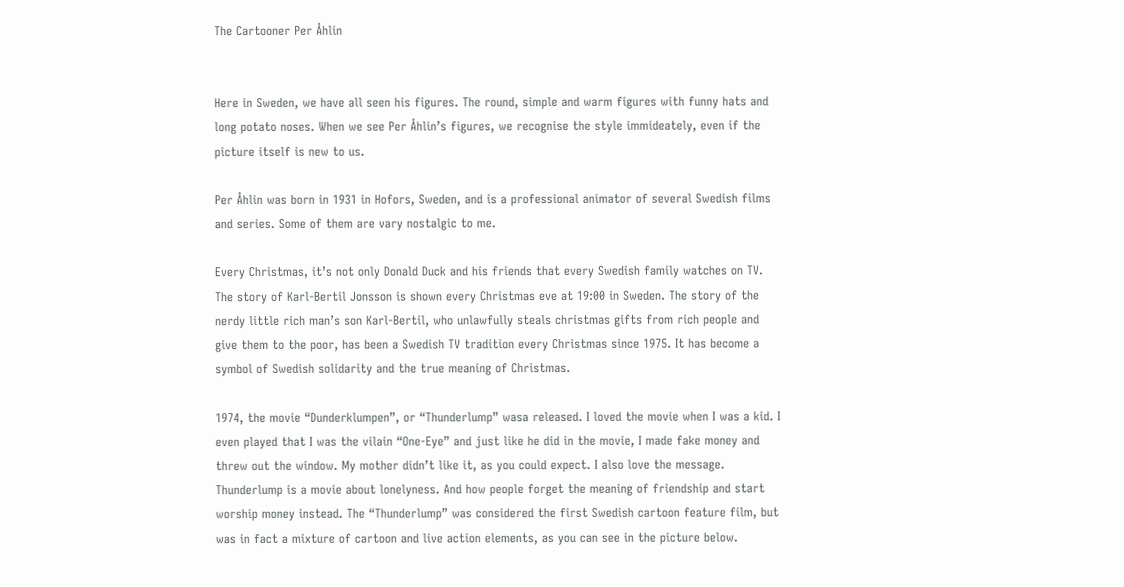The Cartooner Per Åhlin


Here in Sweden, we have all seen his figures. The round, simple and warm figures with funny hats and long potato noses. When we see Per Åhlin’s figures, we recognise the style immideately, even if the picture itself is new to us.

Per Åhlin was born in 1931 in Hofors, Sweden, and is a professional animator of several Swedish films and series. Some of them are vary nostalgic to me.

Every Christmas, it’s not only Donald Duck and his friends that every Swedish family watches on TV. The story of Karl-Bertil Jonsson is shown every Christmas eve at 19:00 in Sweden. The story of the nerdy little rich man’s son Karl-Bertil, who unlawfully steals christmas gifts from rich people and give them to the poor, has been a Swedish TV tradition every Christmas since 1975. It has become a symbol of Swedish solidarity and the true meaning of Christmas.

1974, the movie “Dunderklumpen”, or “Thunderlump” wasa released. I loved the movie when I was a kid. I even played that I was the vilain “One-Eye” and just like he did in the movie, I made fake money and threw out the window. My mother didn’t like it, as you could expect. I also love the message. Thunderlump is a movie about lonelyness. And how people forget the meaning of friendship and start worship money instead. The “Thunderlump” was considered the first Swedish cartoon feature film, but was in fact a mixture of cartoon and live action elements, as you can see in the picture below.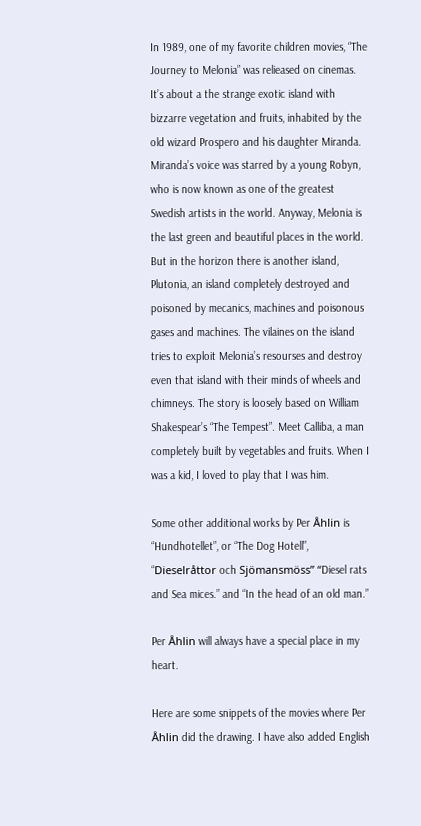In 1989, one of my favorite children movies, “The Journey to Melonia” was relieased on cinemas. It’s about a the strange exotic island with bizzarre vegetation and fruits, inhabited by the old wizard Prospero and his daughter Miranda. Miranda’s voice was starred by a young Robyn, who is now known as one of the greatest Swedish artists in the world. Anyway, Melonia is the last green and beautiful places in the world. But in the horizon there is another island, Plutonia, an island completely destroyed and poisoned by mecanics, machines and poisonous gases and machines. The vilaines on the island tries to exploit Melonia’s resourses and destroy even that island with their minds of wheels and chimneys. The story is loosely based on William Shakespear’s “The Tempest”. Meet Calliba, a man completely built by vegetables and fruits. When I was a kid, I loved to play that I was him.

Some other additional works by Per Åhlin is “Hundhotellet”, or “The Dog Hotell”, “Dieselråttor och Sjömansmöss” “Diesel rats and Sea mices.” and “In the head of an old man.”

Per Åhlin will always have a special place in my heart.

Here are some snippets of the movies where Per Åhlin did the drawing. I have also added English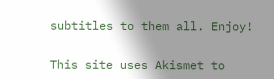subtitles to them all. Enjoy!


This site uses Akismet to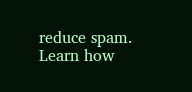reduce spam. Learn how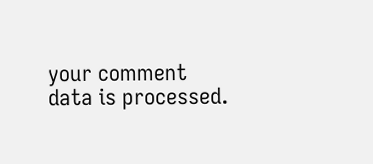your comment data is processed.